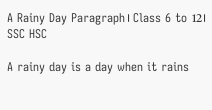A Rainy Day Paragraph। Class 6 to 12। SSC HSC

A rainy day is a day when it rains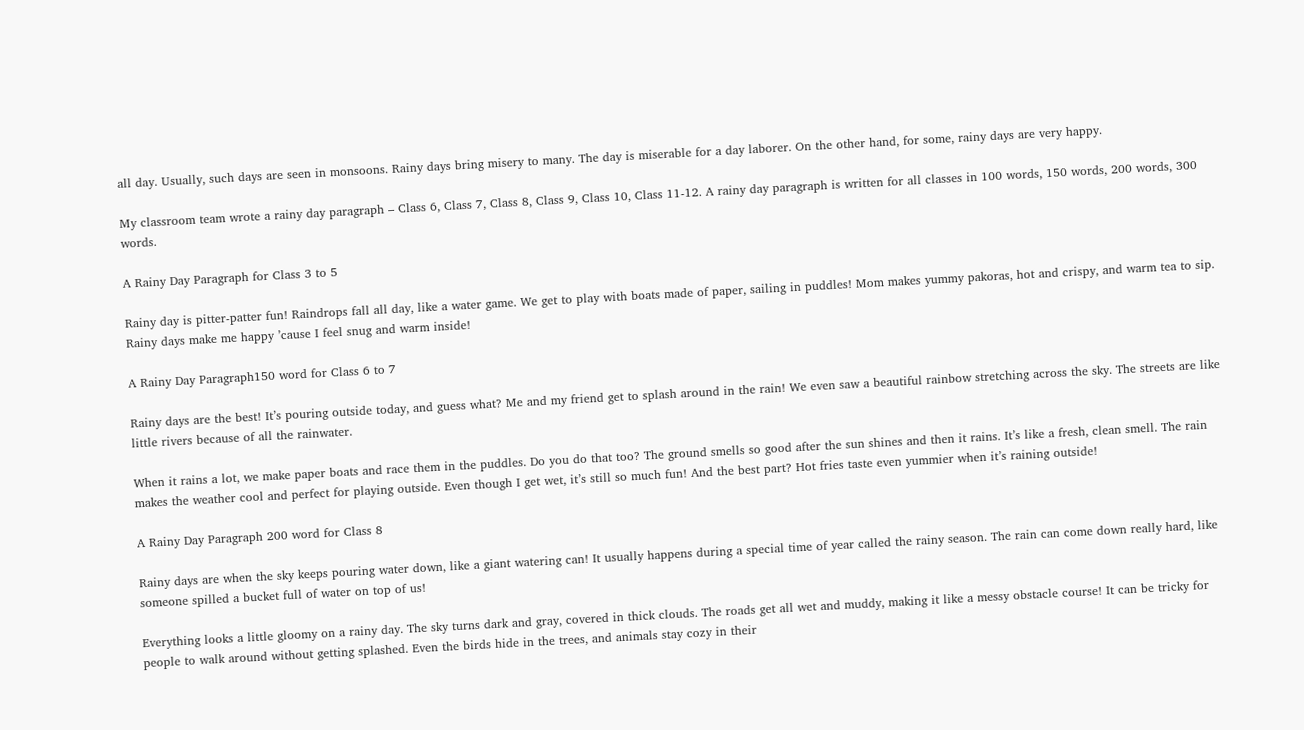all day. Usually, such days are seen in monsoons. Rainy days bring misery to many. The day is miserable for a day laborer. On the other hand, for some, rainy days are very happy.

My classroom team wrote a rainy day paragraph – Class 6, Class 7, Class 8, Class 9, Class 10, Class 11-12. A rainy day paragraph is written for all classes in 100 words, 150 words, 200 words, 300 words.

A Rainy Day Paragraph for Class 3 to 5

Rainy day is pitter-patter fun! Raindrops fall all day, like a water game. We get to play with boats made of paper, sailing in puddles! Mom makes yummy pakoras, hot and crispy, and warm tea to sip. Rainy days make me happy ’cause I feel snug and warm inside!

A Rainy Day Paragraph150 word for Class 6 to 7

Rainy days are the best! It’s pouring outside today, and guess what? Me and my friend get to splash around in the rain! We even saw a beautiful rainbow stretching across the sky. The streets are like little rivers because of all the rainwater.

When it rains a lot, we make paper boats and race them in the puddles. Do you do that too? The ground smells so good after the sun shines and then it rains. It’s like a fresh, clean smell. The rain makes the weather cool and perfect for playing outside. Even though I get wet, it’s still so much fun! And the best part? Hot fries taste even yummier when it’s raining outside!

A Rainy Day Paragraph 200 word for Class 8

Rainy days are when the sky keeps pouring water down, like a giant watering can! It usually happens during a special time of year called the rainy season. The rain can come down really hard, like someone spilled a bucket full of water on top of us!

Everything looks a little gloomy on a rainy day. The sky turns dark and gray, covered in thick clouds. The roads get all wet and muddy, making it like a messy obstacle course! It can be tricky for people to walk around without getting splashed. Even the birds hide in the trees, and animals stay cozy in their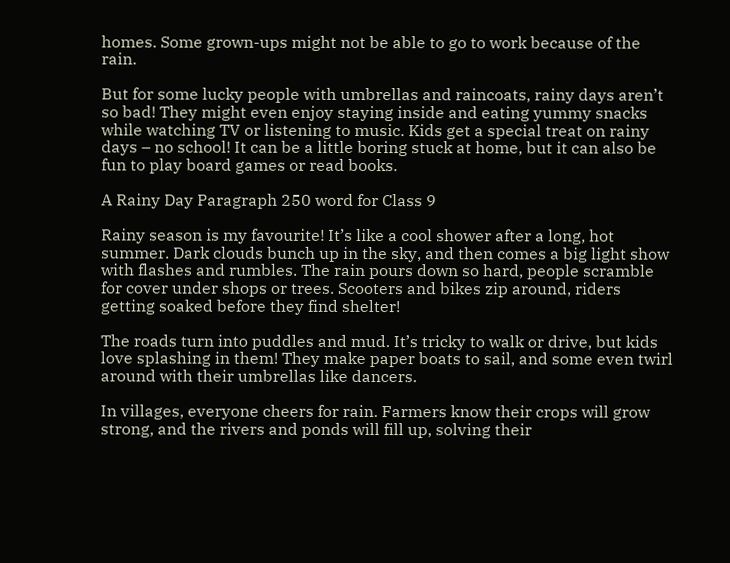homes. Some grown-ups might not be able to go to work because of the rain.

But for some lucky people with umbrellas and raincoats, rainy days aren’t so bad! They might even enjoy staying inside and eating yummy snacks while watching TV or listening to music. Kids get a special treat on rainy days – no school! It can be a little boring stuck at home, but it can also be fun to play board games or read books.

A Rainy Day Paragraph 250 word for Class 9

Rainy season is my favourite! It’s like a cool shower after a long, hot summer. Dark clouds bunch up in the sky, and then comes a big light show with flashes and rumbles. The rain pours down so hard, people scramble for cover under shops or trees. Scooters and bikes zip around, riders getting soaked before they find shelter!

The roads turn into puddles and mud. It’s tricky to walk or drive, but kids love splashing in them! They make paper boats to sail, and some even twirl around with their umbrellas like dancers.

In villages, everyone cheers for rain. Farmers know their crops will grow strong, and the rivers and ponds will fill up, solving their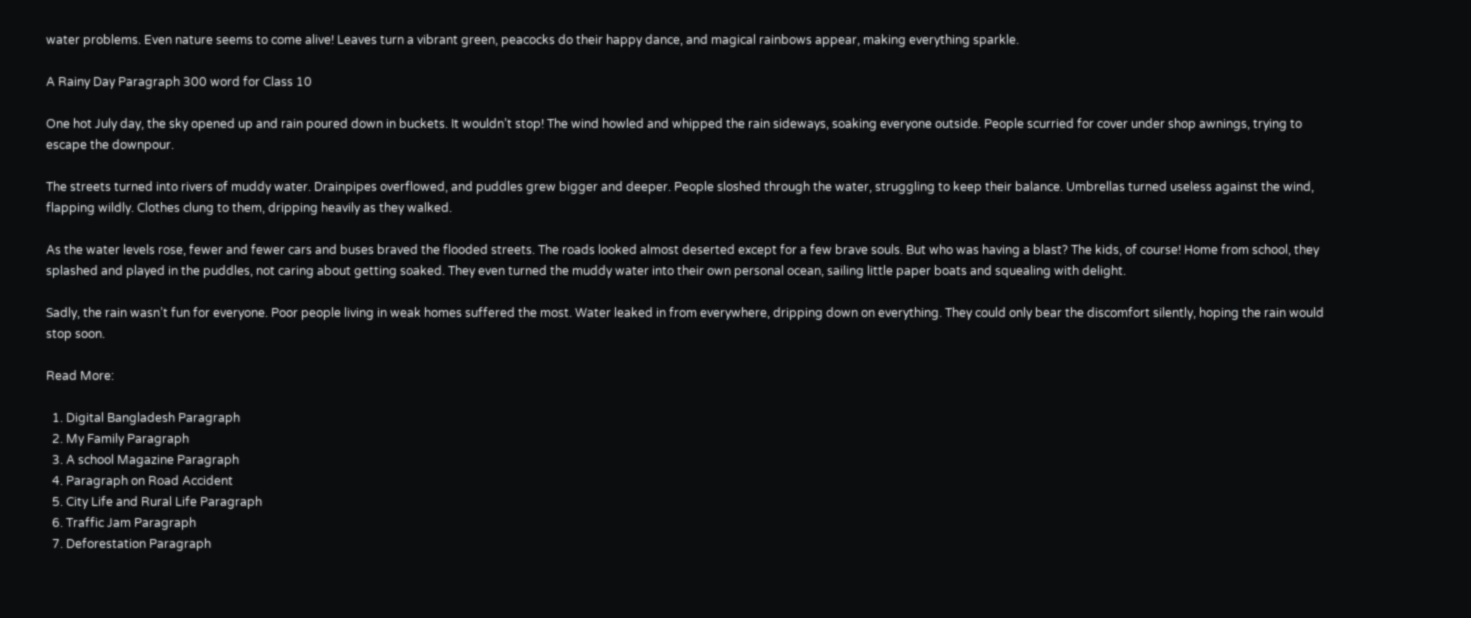water problems. Even nature seems to come alive! Leaves turn a vibrant green, peacocks do their happy dance, and magical rainbows appear, making everything sparkle.

A Rainy Day Paragraph 300 word for Class 10

One hot July day, the sky opened up and rain poured down in buckets. It wouldn’t stop! The wind howled and whipped the rain sideways, soaking everyone outside. People scurried for cover under shop awnings, trying to escape the downpour.

The streets turned into rivers of muddy water. Drainpipes overflowed, and puddles grew bigger and deeper. People sloshed through the water, struggling to keep their balance. Umbrellas turned useless against the wind, flapping wildly. Clothes clung to them, dripping heavily as they walked.

As the water levels rose, fewer and fewer cars and buses braved the flooded streets. The roads looked almost deserted except for a few brave souls. But who was having a blast? The kids, of course! Home from school, they splashed and played in the puddles, not caring about getting soaked. They even turned the muddy water into their own personal ocean, sailing little paper boats and squealing with delight.

Sadly, the rain wasn’t fun for everyone. Poor people living in weak homes suffered the most. Water leaked in from everywhere, dripping down on everything. They could only bear the discomfort silently, hoping the rain would stop soon.

Read More:

  1. Digital Bangladesh Paragraph
  2. My Family Paragraph
  3. A school Magazine Paragraph
  4. Paragraph on Road Accident
  5. City Life and Rural Life Paragraph
  6. Traffic Jam Paragraph
  7. Deforestation Paragraph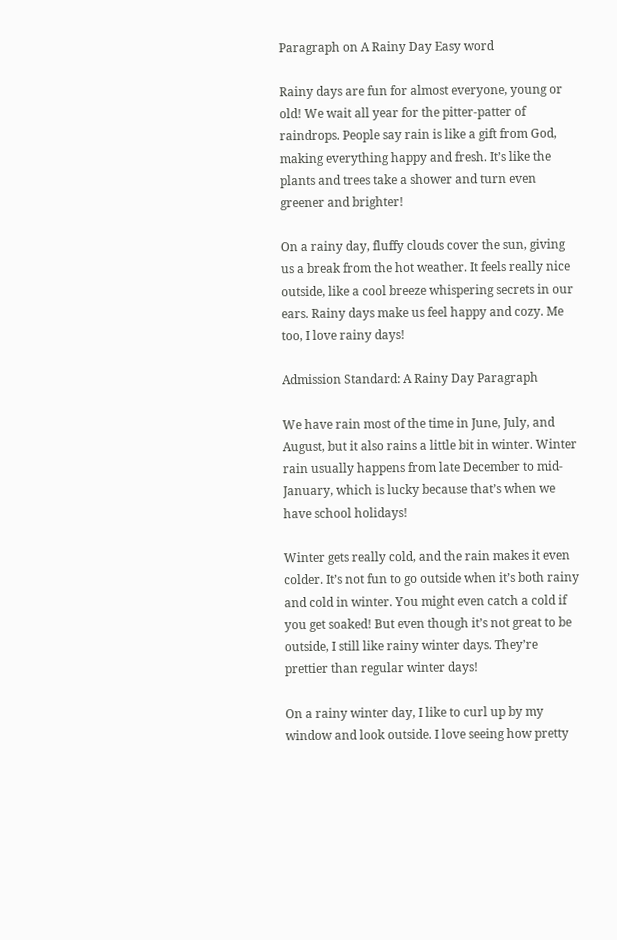Paragraph on A Rainy Day Easy word

Rainy days are fun for almost everyone, young or old! We wait all year for the pitter-patter of raindrops. People say rain is like a gift from God, making everything happy and fresh. It’s like the plants and trees take a shower and turn even greener and brighter!

On a rainy day, fluffy clouds cover the sun, giving us a break from the hot weather. It feels really nice outside, like a cool breeze whispering secrets in our ears. Rainy days make us feel happy and cozy. Me too, I love rainy days!

Admission Standard: A Rainy Day Paragraph

We have rain most of the time in June, July, and August, but it also rains a little bit in winter. Winter rain usually happens from late December to mid-January, which is lucky because that’s when we have school holidays!

Winter gets really cold, and the rain makes it even colder. It’s not fun to go outside when it’s both rainy and cold in winter. You might even catch a cold if you get soaked! But even though it’s not great to be outside, I still like rainy winter days. They’re prettier than regular winter days!

On a rainy winter day, I like to curl up by my window and look outside. I love seeing how pretty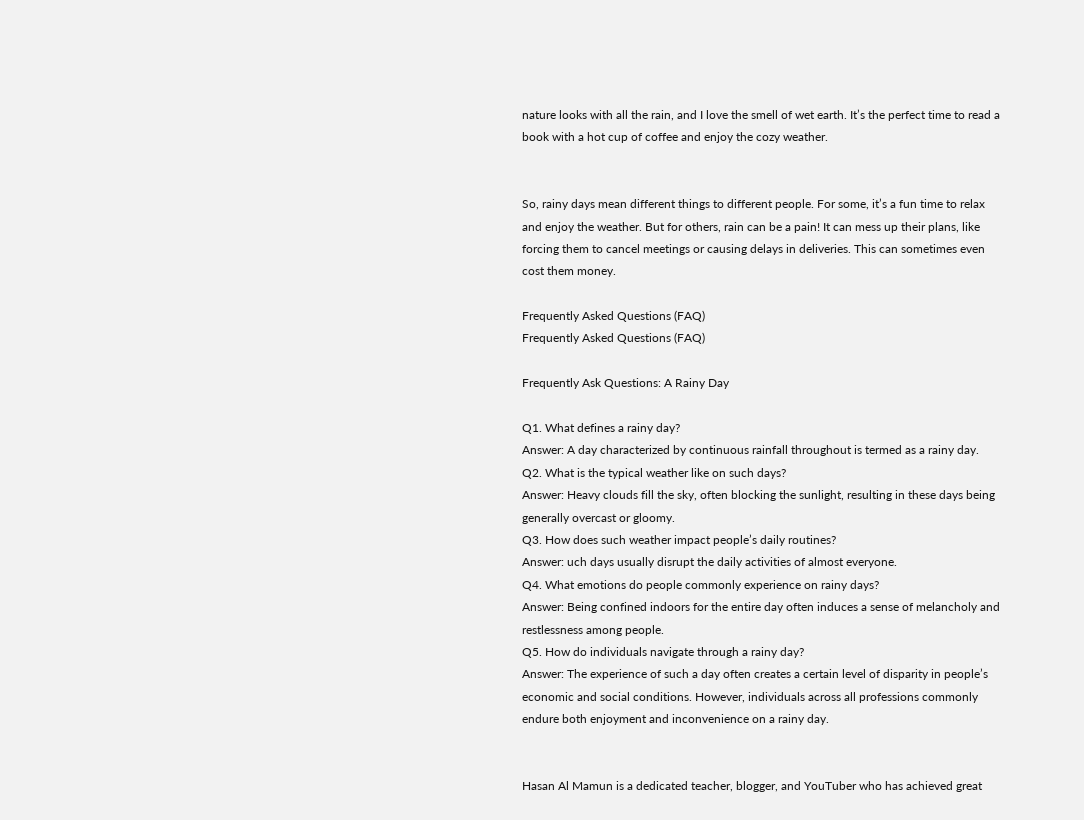nature looks with all the rain, and I love the smell of wet earth. It’s the perfect time to read a book with a hot cup of coffee and enjoy the cozy weather.


So, rainy days mean different things to different people. For some, it’s a fun time to relax and enjoy the weather. But for others, rain can be a pain! It can mess up their plans, like forcing them to cancel meetings or causing delays in deliveries. This can sometimes even cost them money.

Frequently Asked Questions (FAQ)
Frequently Asked Questions (FAQ)

Frequently Ask Questions: A Rainy Day

Q1. What defines a rainy day?
Answer: A day characterized by continuous rainfall throughout is termed as a rainy day.
Q2. What is the typical weather like on such days?
Answer: Heavy clouds fill the sky, often blocking the sunlight, resulting in these days being generally overcast or gloomy.
Q3. How does such weather impact people’s daily routines?
Answer: uch days usually disrupt the daily activities of almost everyone.
Q4. What emotions do people commonly experience on rainy days?
Answer: Being confined indoors for the entire day often induces a sense of melancholy and restlessness among people.
Q5. How do individuals navigate through a rainy day?
Answer: The experience of such a day often creates a certain level of disparity in people’s economic and social conditions. However, individuals across all professions commonly endure both enjoyment and inconvenience on a rainy day.


Hasan Al Mamun is a dedicated teacher, blogger, and YouTuber who has achieved great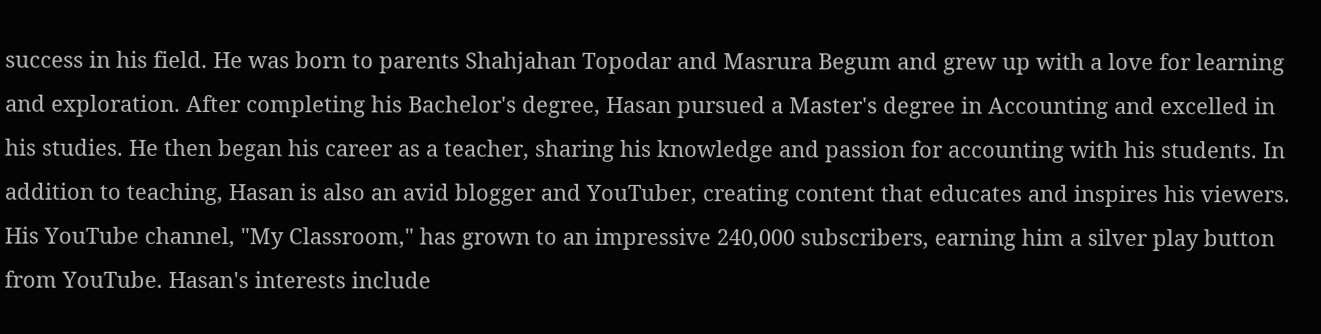success in his field. He was born to parents Shahjahan Topodar and Masrura Begum and grew up with a love for learning and exploration. After completing his Bachelor's degree, Hasan pursued a Master's degree in Accounting and excelled in his studies. He then began his career as a teacher, sharing his knowledge and passion for accounting with his students. In addition to teaching, Hasan is also an avid blogger and YouTuber, creating content that educates and inspires his viewers. His YouTube channel, "My Classroom," has grown to an impressive 240,000 subscribers, earning him a silver play button from YouTube. Hasan's interests include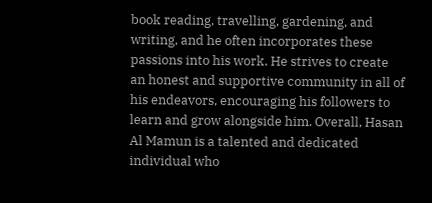book reading, travelling, gardening, and writing, and he often incorporates these passions into his work. He strives to create an honest and supportive community in all of his endeavors, encouraging his followers to learn and grow alongside him. Overall, Hasan Al Mamun is a talented and dedicated individual who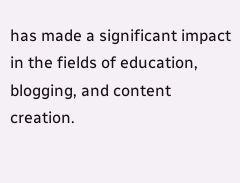has made a significant impact in the fields of education, blogging, and content creation.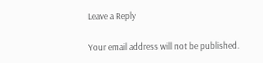Leave a Reply

Your email address will not be published.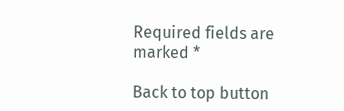Required fields are marked *

Back to top button